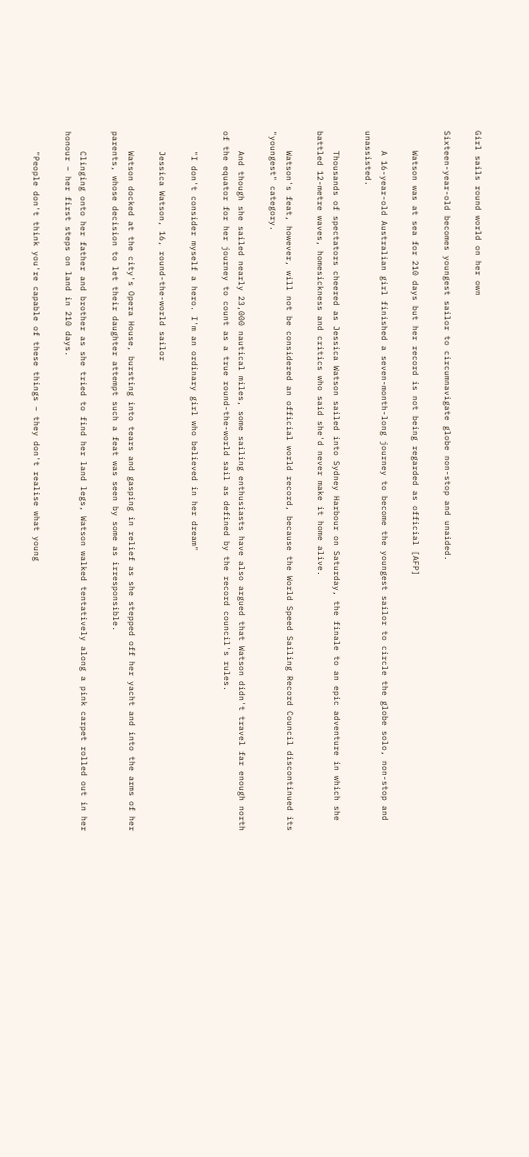Girl sails round world on her own

Sixteen-year-old becomes youngest sailor to circumnavigate globe non-stop and unaided.

    Watson was at sea for 210 days but her record is not being regarded as official [AFP]

    A 16-year-old Australian girl finished a seven-month-long journey to become the youngest sailor to circle the globe solo, non-stop and unassisted.

    Thousands of spectators cheered as Jessica Watson sailed into Sydney Harbour on Saturday, the finale to an epic adventure in which she battled 12-metre waves, homesickness and critics who said she'd never make it home alive.

    Watson's feat, however, will not be considered an official world record, because the World Speed Sailing Record Council discontinued its "youngest" category.

    And though she sailed nearly 23,000 nautical miles, some sailing enthusiasts have also argued that Watson didn't travel far enough north of the equator for her journey to count as a true round-the-world sail as defined by the record council's rules.

    "I don't consider myself a hero. I'm an ordinary girl who believed in her dream"

    Jessica Watson, 16, round-the-world sailor

    Watson docked at the city's Opera House, bursting into tears and gasping in relief as she stepped off her yacht and into the arms of her parents, whose decision to let their daughter attempt such a feat was seen by some as irresponsible.

    Clinging onto her father and brother as she tried to find her land legs, Watson walked tentatively along a pink carpet rolled out in her honour – her first steps on land in 210 days.

    "People don't think you're capable of these things – they don't realise what young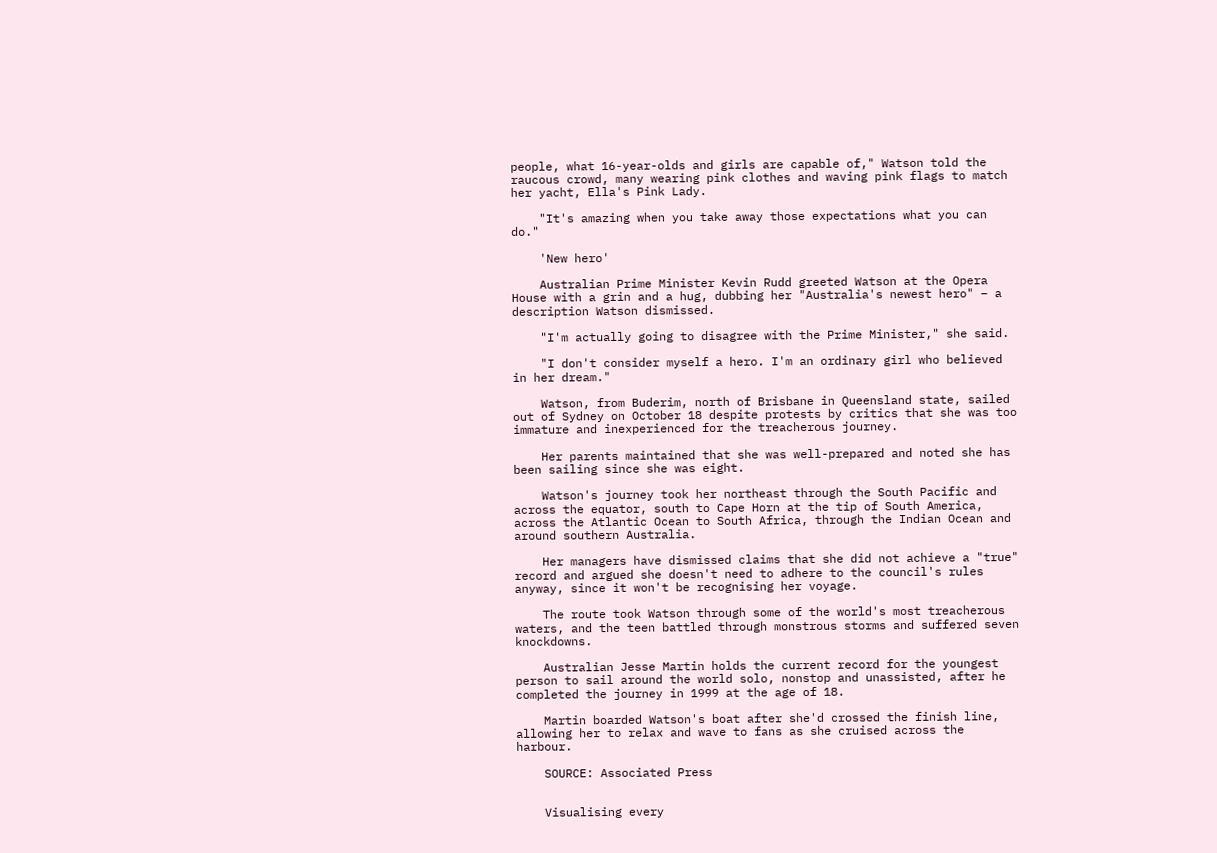people, what 16-year-olds and girls are capable of," Watson told the raucous crowd, many wearing pink clothes and waving pink flags to match her yacht, Ella's Pink Lady.

    "It's amazing when you take away those expectations what you can do."

    'New hero'

    Australian Prime Minister Kevin Rudd greeted Watson at the Opera House with a grin and a hug, dubbing her "Australia's newest hero" – a description Watson dismissed.

    "I'm actually going to disagree with the Prime Minister," she said.

    "I don't consider myself a hero. I'm an ordinary girl who believed in her dream."

    Watson, from Buderim, north of Brisbane in Queensland state, sailed out of Sydney on October 18 despite protests by critics that she was too immature and inexperienced for the treacherous journey.

    Her parents maintained that she was well-prepared and noted she has been sailing since she was eight.

    Watson's journey took her northeast through the South Pacific and across the equator, south to Cape Horn at the tip of South America, across the Atlantic Ocean to South Africa, through the Indian Ocean and around southern Australia.

    Her managers have dismissed claims that she did not achieve a "true" record and argued she doesn't need to adhere to the council's rules anyway, since it won't be recognising her voyage.

    The route took Watson through some of the world's most treacherous waters, and the teen battled through monstrous storms and suffered seven knockdowns.

    Australian Jesse Martin holds the current record for the youngest person to sail around the world solo, nonstop and unassisted, after he completed the journey in 1999 at the age of 18.

    Martin boarded Watson's boat after she'd crossed the finish line, allowing her to relax and wave to fans as she cruised across the harbour.

    SOURCE: Associated Press


    Visualising every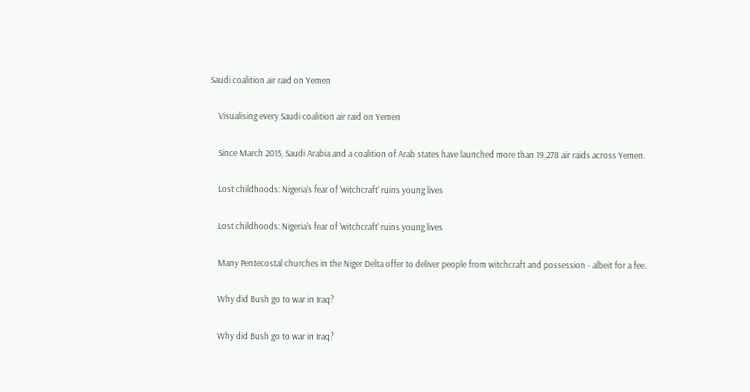Saudi coalition air raid on Yemen

    Visualising every Saudi coalition air raid on Yemen

    Since March 2015, Saudi Arabia and a coalition of Arab states have launched more than 19,278 air raids across Yemen.

    Lost childhoods: Nigeria's fear of 'witchcraft' ruins young lives

    Lost childhoods: Nigeria's fear of 'witchcraft' ruins young lives

    Many Pentecostal churches in the Niger Delta offer to deliver people from witchcraft and possession - albeit for a fee.

    Why did Bush go to war in Iraq?

    Why did Bush go to war in Iraq?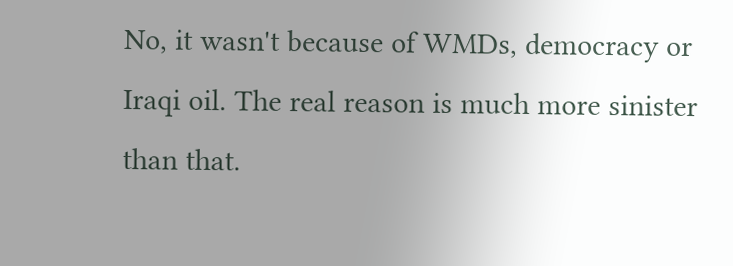No, it wasn't because of WMDs, democracy or Iraqi oil. The real reason is much more sinister than that.